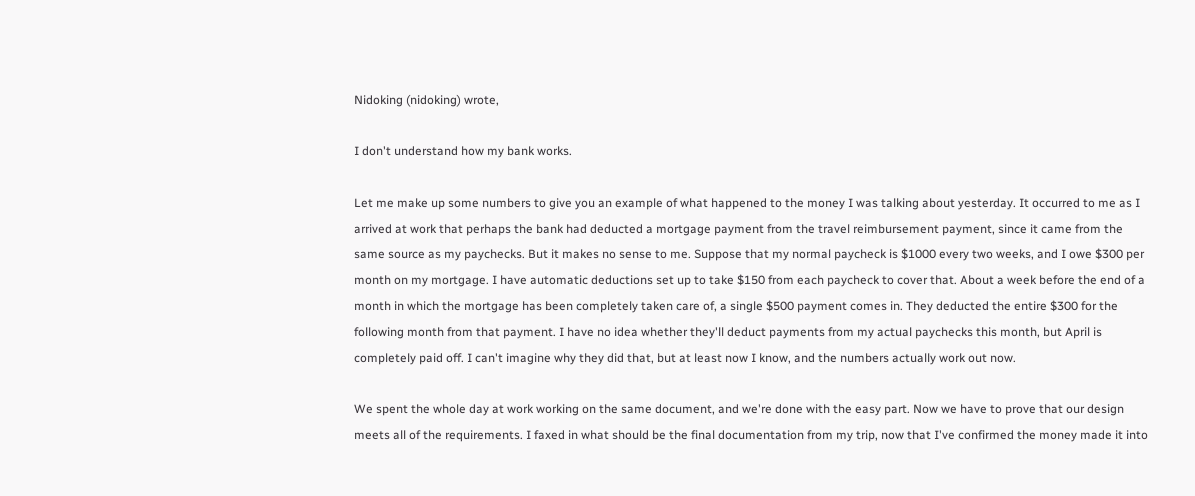Nidoking (nidoking) wrote,

I don't understand how my bank works.

Let me make up some numbers to give you an example of what happened to the money I was talking about yesterday. It occurred to me as I arrived at work that perhaps the bank had deducted a mortgage payment from the travel reimbursement payment, since it came from the same source as my paychecks. But it makes no sense to me. Suppose that my normal paycheck is $1000 every two weeks, and I owe $300 per month on my mortgage. I have automatic deductions set up to take $150 from each paycheck to cover that. About a week before the end of a month in which the mortgage has been completely taken care of, a single $500 payment comes in. They deducted the entire $300 for the following month from that payment. I have no idea whether they'll deduct payments from my actual paychecks this month, but April is completely paid off. I can't imagine why they did that, but at least now I know, and the numbers actually work out now.

We spent the whole day at work working on the same document, and we're done with the easy part. Now we have to prove that our design meets all of the requirements. I faxed in what should be the final documentation from my trip, now that I've confirmed the money made it into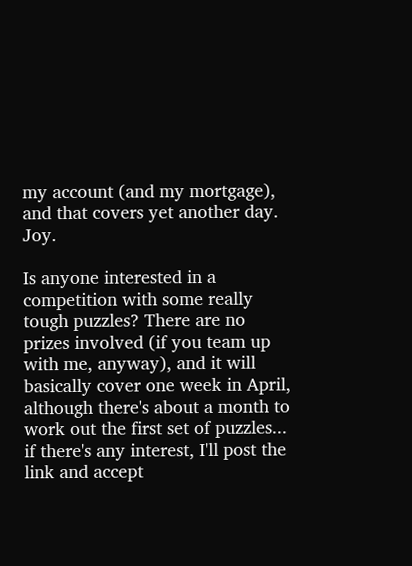my account (and my mortgage), and that covers yet another day. Joy.

Is anyone interested in a competition with some really tough puzzles? There are no prizes involved (if you team up with me, anyway), and it will basically cover one week in April, although there's about a month to work out the first set of puzzles... if there's any interest, I'll post the link and accept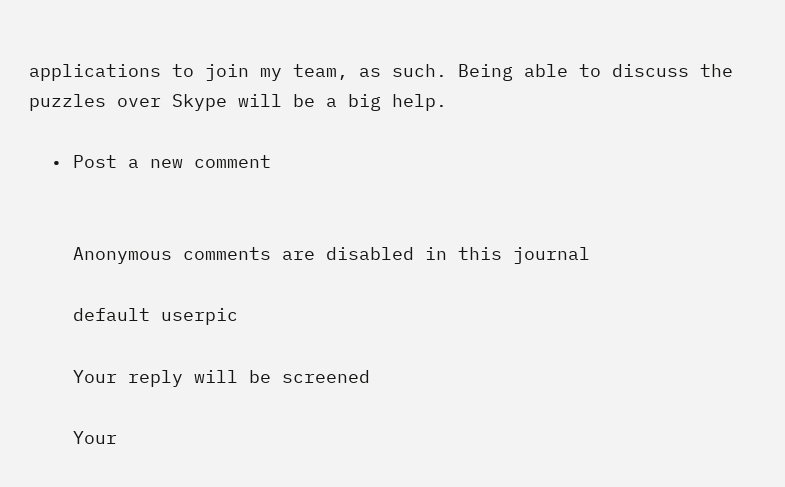applications to join my team, as such. Being able to discuss the puzzles over Skype will be a big help.

  • Post a new comment


    Anonymous comments are disabled in this journal

    default userpic

    Your reply will be screened

    Your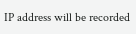IP address will be recorded